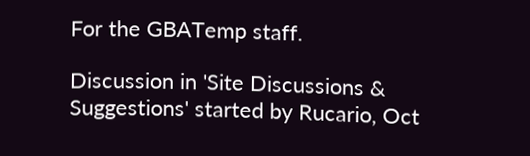For the GBATemp staff.

Discussion in 'Site Discussions & Suggestions' started by Rucario, Oct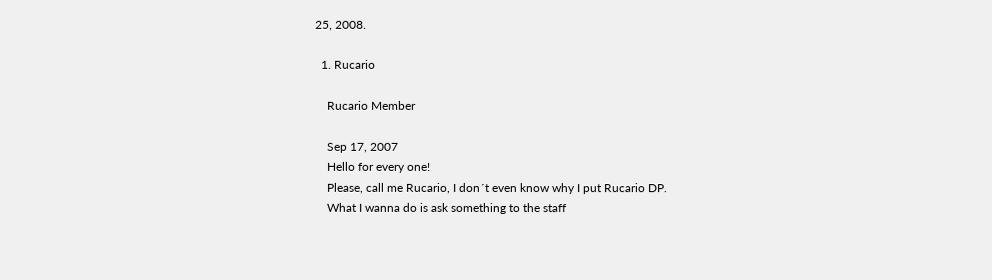25, 2008.

  1. Rucario

    Rucario Member

    Sep 17, 2007
    Hello for every one!
    Please, call me Rucario, I don´t even know why I put Rucario DP.
    What I wanna do is ask something to the staff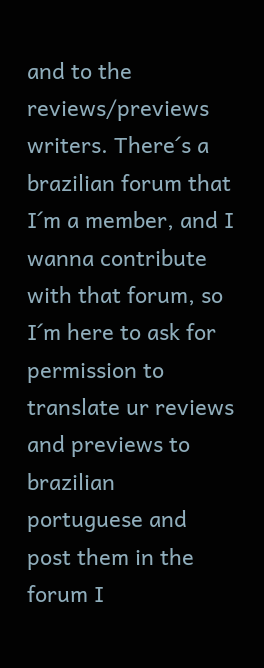and to the reviews/previews writers. There´s a brazilian forum that I´m a member, and I wanna contribute with that forum, so I´m here to ask for permission to translate ur reviews and previews to brazilian portuguese and post them in the forum I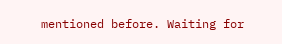mentioned before. Waiting for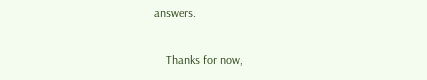answers.

    Thanks for now,